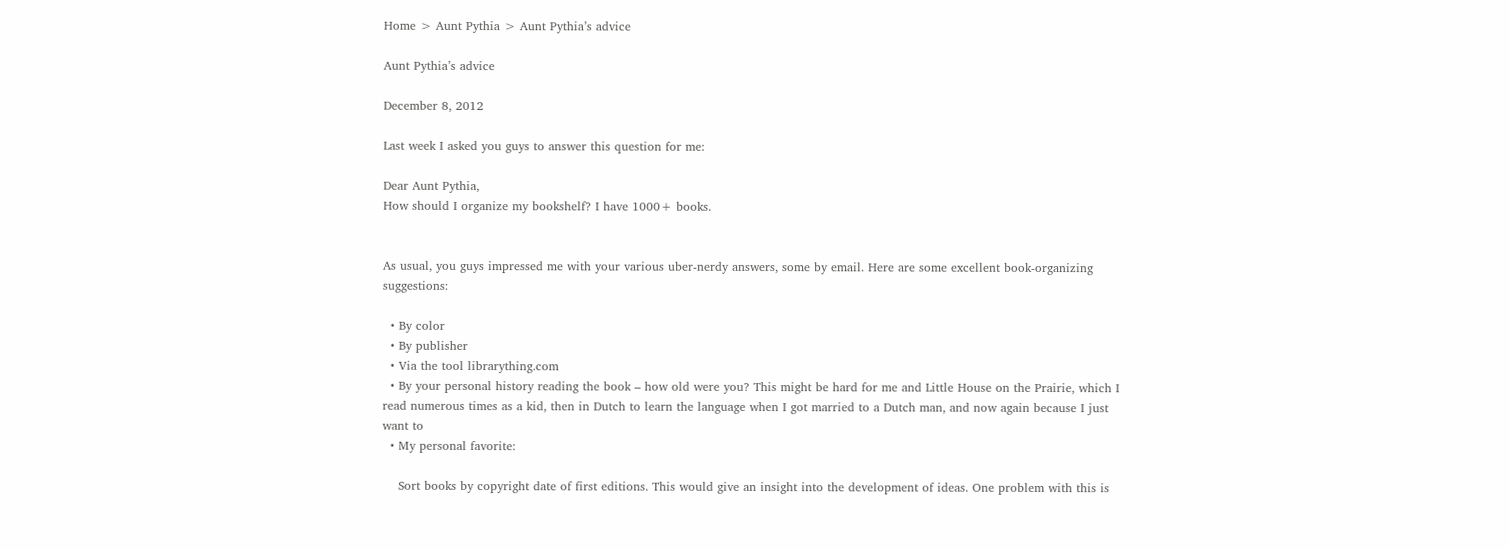Home > Aunt Pythia > Aunt Pythia’s advice

Aunt Pythia’s advice

December 8, 2012

Last week I asked you guys to answer this question for me:

Dear Aunt Pythia,
How should I organize my bookshelf? I have 1000+ books.


As usual, you guys impressed me with your various uber-nerdy answers, some by email. Here are some excellent book-organizing suggestions:

  • By color
  • By publisher
  • Via the tool librarything.com
  • By your personal history reading the book – how old were you? This might be hard for me and Little House on the Prairie, which I read numerous times as a kid, then in Dutch to learn the language when I got married to a Dutch man, and now again because I just want to
  • My personal favorite:

    Sort books by copyright date of first editions. This would give an insight into the development of ideas. One problem with this is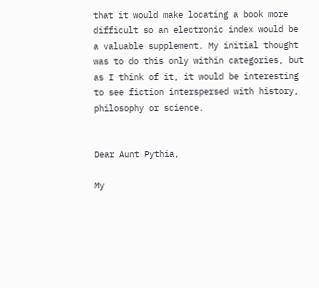that it would make locating a book more difficult so an electronic index would be a valuable supplement. My initial thought was to do this only within categories, but as I think of it, it would be interesting to see fiction interspersed with history, philosophy or science.


Dear Aunt Pythia,

My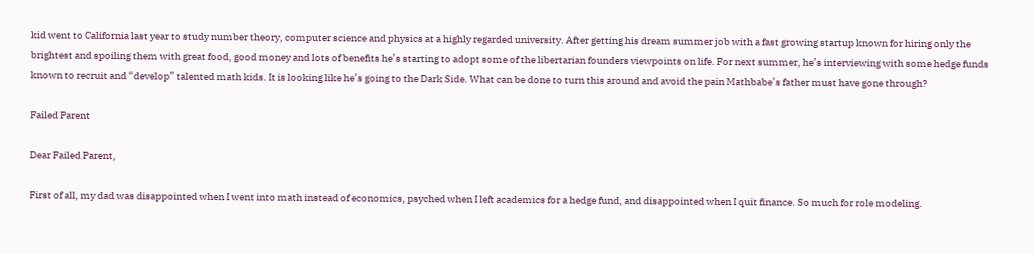kid went to California last year to study number theory, computer science and physics at a highly regarded university. After getting his dream summer job with a fast growing startup known for hiring only the brightest and spoiling them with great food, good money and lots of benefits he’s starting to adopt some of the libertarian founders viewpoints on life. For next summer, he’s interviewing with some hedge funds known to recruit and “develop” talented math kids. It is looking like he’s going to the Dark Side. What can be done to turn this around and avoid the pain Mathbabe’s father must have gone through?

Failed Parent

Dear Failed Parent,

First of all, my dad was disappointed when I went into math instead of economics, psyched when I left academics for a hedge fund, and disappointed when I quit finance. So much for role modeling.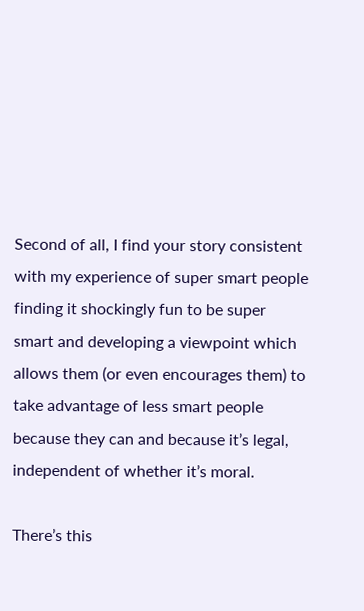Second of all, I find your story consistent with my experience of super smart people finding it shockingly fun to be super smart and developing a viewpoint which allows them (or even encourages them) to take advantage of less smart people because they can and because it’s legal, independent of whether it’s moral.

There’s this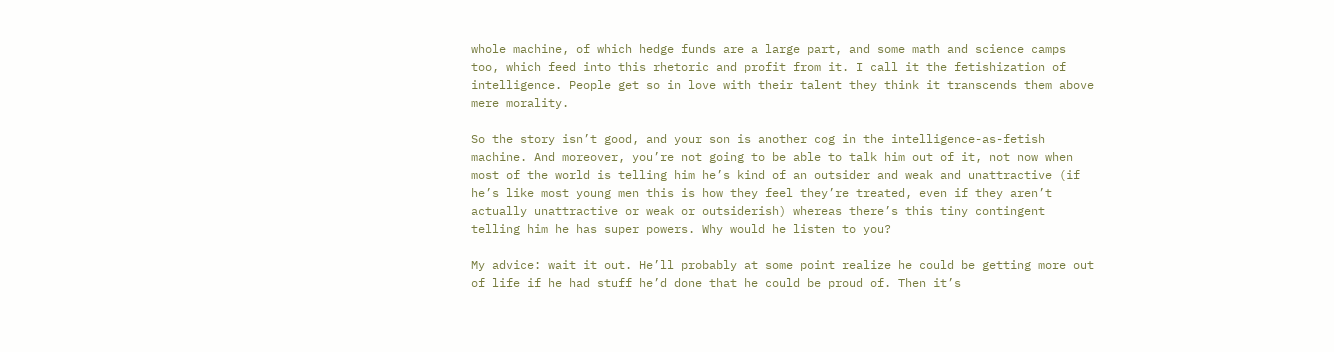whole machine, of which hedge funds are a large part, and some math and science camps too, which feed into this rhetoric and profit from it. I call it the fetishization of intelligence. People get so in love with their talent they think it transcends them above mere morality.

So the story isn’t good, and your son is another cog in the intelligence-as-fetish machine. And moreover, you’re not going to be able to talk him out of it, not now when most of the world is telling him he’s kind of an outsider and weak and unattractive (if he’s like most young men this is how they feel they’re treated, even if they aren’t actually unattractive or weak or outsiderish) whereas there’s this tiny contingent telling him he has super powers. Why would he listen to you?

My advice: wait it out. He’ll probably at some point realize he could be getting more out of life if he had stuff he’d done that he could be proud of. Then it’s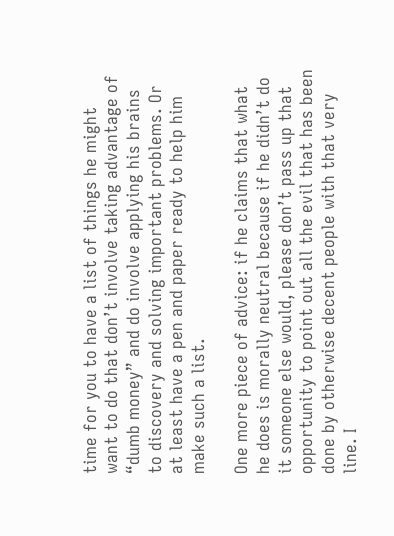time for you to have a list of things he might want to do that don’t involve taking advantage of “dumb money” and do involve applying his brains to discovery and solving important problems. Or at least have a pen and paper ready to help him make such a list.

One more piece of advice: if he claims that what he does is morally neutral because if he didn’t do it someone else would, please don’t pass up that opportunity to point out all the evil that has been done by otherwise decent people with that very line. I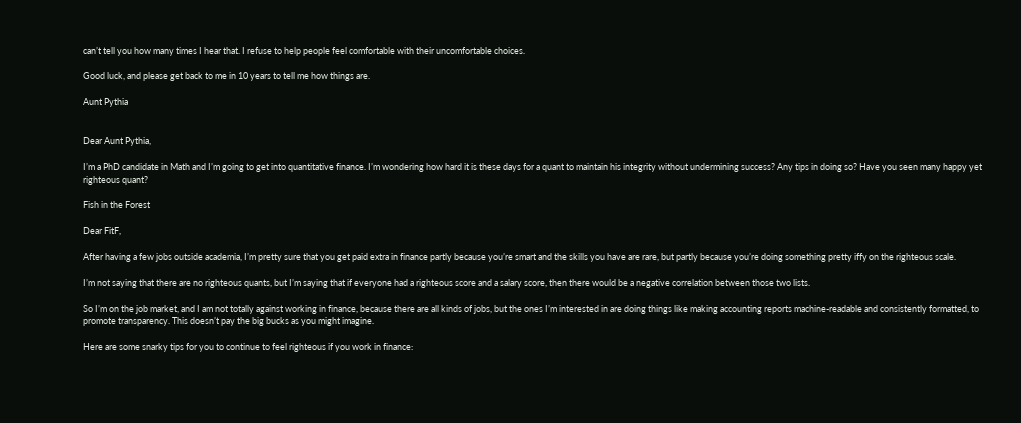can’t tell you how many times I hear that. I refuse to help people feel comfortable with their uncomfortable choices.

Good luck, and please get back to me in 10 years to tell me how things are.

Aunt Pythia


Dear Aunt Pythia,

I’m a PhD candidate in Math and I’m going to get into quantitative finance. I’m wondering how hard it is these days for a quant to maintain his integrity without undermining success? Any tips in doing so? Have you seen many happy yet righteous quant?

Fish in the Forest

Dear FitF,

After having a few jobs outside academia, I’m pretty sure that you get paid extra in finance partly because you’re smart and the skills you have are rare, but partly because you’re doing something pretty iffy on the righteous scale.

I’m not saying that there are no righteous quants, but I’m saying that if everyone had a righteous score and a salary score, then there would be a negative correlation between those two lists.

So I’m on the job market, and I am not totally against working in finance, because there are all kinds of jobs, but the ones I’m interested in are doing things like making accounting reports machine-readable and consistently formatted, to promote transparency. This doesn’t pay the big bucks as you might imagine.

Here are some snarky tips for you to continue to feel righteous if you work in finance: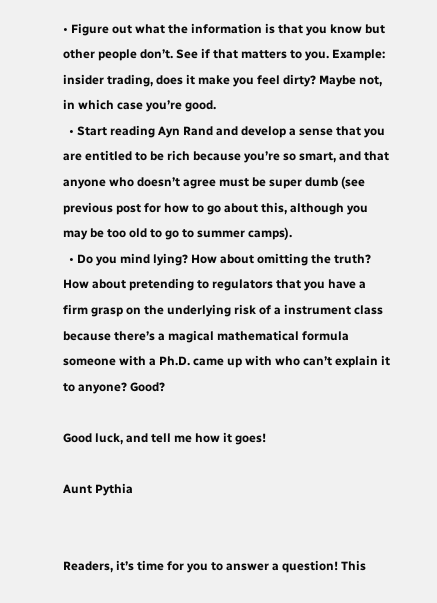• Figure out what the information is that you know but other people don’t. See if that matters to you. Example: insider trading, does it make you feel dirty? Maybe not, in which case you’re good.
  • Start reading Ayn Rand and develop a sense that you are entitled to be rich because you’re so smart, and that anyone who doesn’t agree must be super dumb (see previous post for how to go about this, although you may be too old to go to summer camps).
  • Do you mind lying? How about omitting the truth? How about pretending to regulators that you have a firm grasp on the underlying risk of a instrument class because there’s a magical mathematical formula someone with a Ph.D. came up with who can’t explain it to anyone? Good?

Good luck, and tell me how it goes!

Aunt Pythia


Readers, it’s time for you to answer a question! This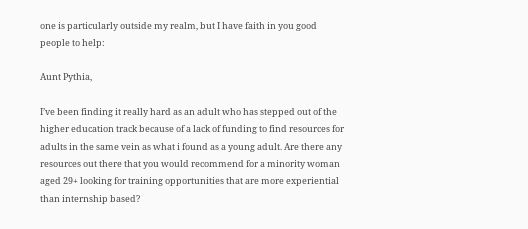one is particularly outside my realm, but I have faith in you good people to help:

Aunt Pythia,

I’ve been finding it really hard as an adult who has stepped out of the higher education track because of a lack of funding to find resources for adults in the same vein as what i found as a young adult. Are there any resources out there that you would recommend for a minority woman aged 29+ looking for training opportunities that are more experiential than internship based?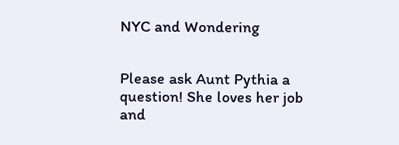NYC and Wondering


Please ask Aunt Pythia a question! She loves her job and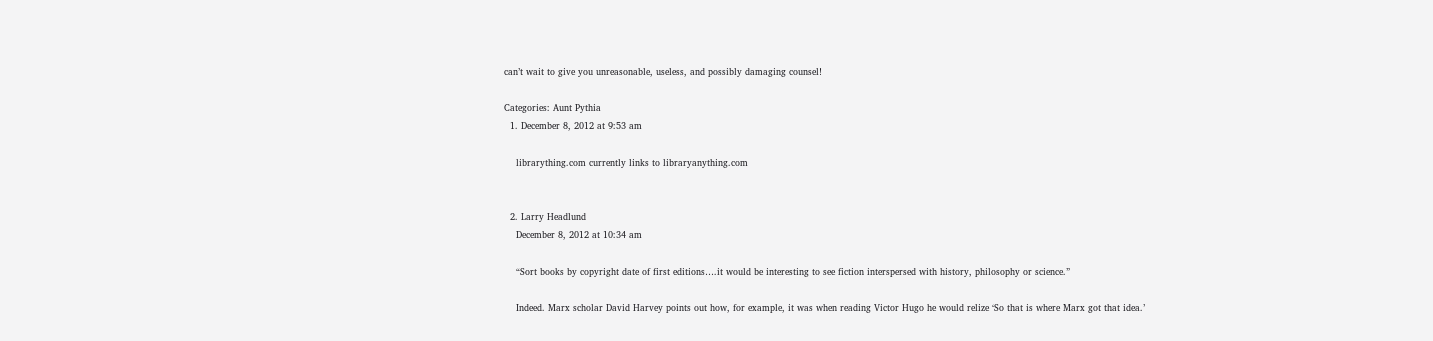can’t wait to give you unreasonable, useless, and possibly damaging counsel!

Categories: Aunt Pythia
  1. December 8, 2012 at 9:53 am

    librarything.com currently links to libraryanything.com


  2. Larry Headlund
    December 8, 2012 at 10:34 am

    “Sort books by copyright date of first editions….it would be interesting to see fiction interspersed with history, philosophy or science.”

    Indeed. Marx scholar David Harvey points out how, for example, it was when reading Victor Hugo he would relize ‘So that is where Marx got that idea.’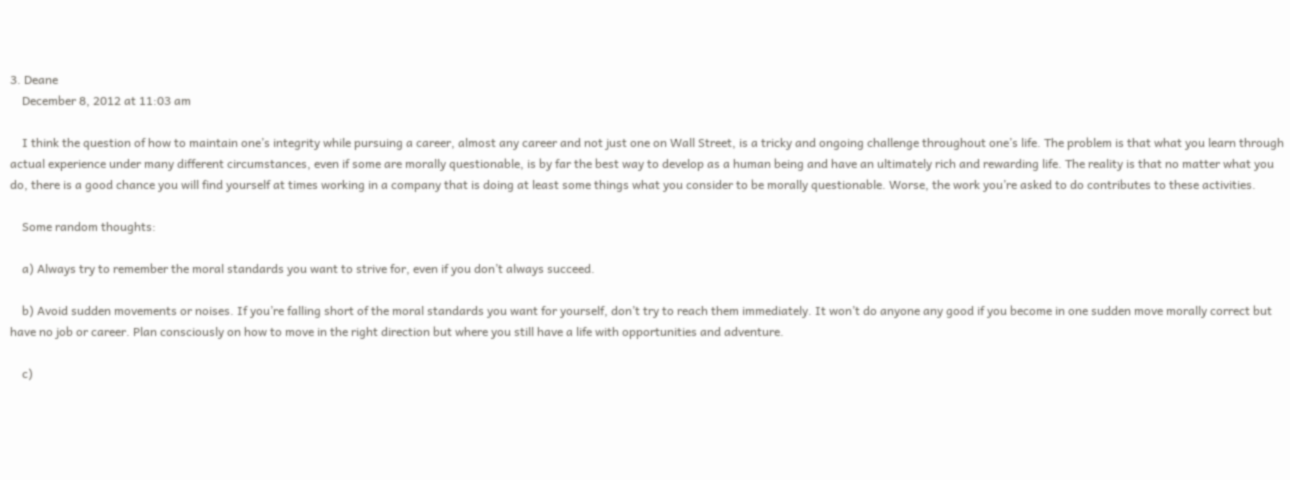3. Deane
    December 8, 2012 at 11:03 am

    I think the question of how to maintain one’s integrity while pursuing a career, almost any career and not just one on Wall Street, is a tricky and ongoing challenge throughout one’s life. The problem is that what you learn through actual experience under many different circumstances, even if some are morally questionable, is by far the best way to develop as a human being and have an ultimately rich and rewarding life. The reality is that no matter what you do, there is a good chance you will find yourself at times working in a company that is doing at least some things what you consider to be morally questionable. Worse, the work you’re asked to do contributes to these activities.

    Some random thoughts:

    a) Always try to remember the moral standards you want to strive for, even if you don’t always succeed.

    b) Avoid sudden movements or noises. If you’re falling short of the moral standards you want for yourself, don’t try to reach them immediately. It won’t do anyone any good if you become in one sudden move morally correct but have no job or career. Plan consciously on how to move in the right direction but where you still have a life with opportunities and adventure.

    c)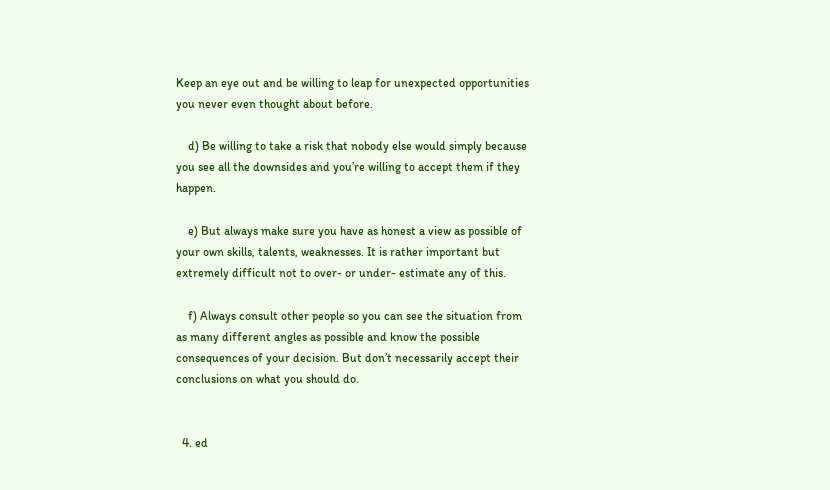Keep an eye out and be willing to leap for unexpected opportunities you never even thought about before.

    d) Be willing to take a risk that nobody else would simply because you see all the downsides and you’re willing to accept them if they happen.

    e) But always make sure you have as honest a view as possible of your own skills, talents, weaknesses. It is rather important but extremely difficult not to over- or under- estimate any of this.

    f) Always consult other people so you can see the situation from as many different angles as possible and know the possible consequences of your decision. But don’t necessarily accept their conclusions on what you should do.


  4. ed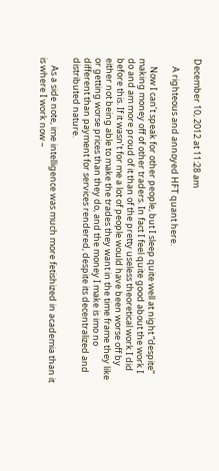December 10, 2012 at 11:28 am

    A righteous and annoyed HFT quant here.

    Now I can’t speak for other people, but I sleep quite well at night “despite” making money off of other traders. In fact I feel quite good about the work I do and am more proud of it than of the pretty useless theoretical work I did before this. If it wasn’t for me a lot of people would have been worse off by either not being able to make the trades they want in the time frame they like or getting worse prices than they do, and the money I make is imo no different than payment for services rendered, despite its decentralized and distributed nature.

    As a side note, ime intelligence was much more fetishized in academia than it is where I work now –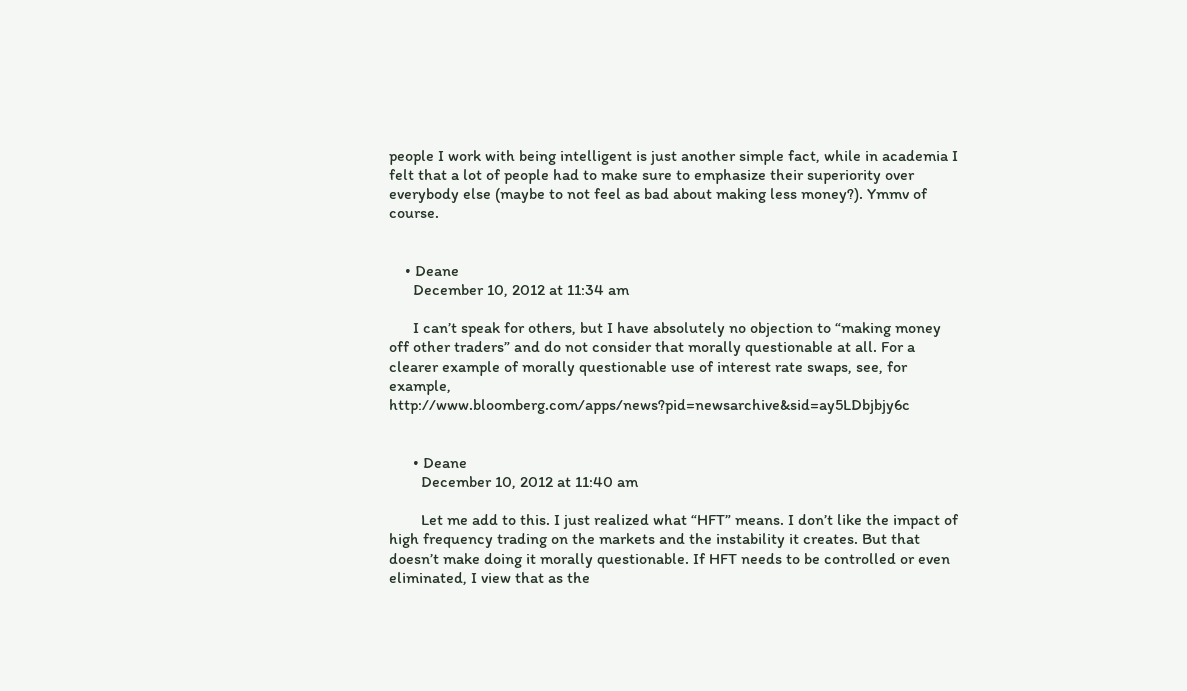people I work with being intelligent is just another simple fact, while in academia I felt that a lot of people had to make sure to emphasize their superiority over everybody else (maybe to not feel as bad about making less money?). Ymmv of course.


    • Deane
      December 10, 2012 at 11:34 am

      I can’t speak for others, but I have absolutely no objection to “making money off other traders” and do not consider that morally questionable at all. For a clearer example of morally questionable use of interest rate swaps, see, for example, http://www.bloomberg.com/apps/news?pid=newsarchive&sid=ay5LDbjbjy6c


      • Deane
        December 10, 2012 at 11:40 am

        Let me add to this. I just realized what “HFT” means. I don’t like the impact of high frequency trading on the markets and the instability it creates. But that doesn’t make doing it morally questionable. If HFT needs to be controlled or even eliminated, I view that as the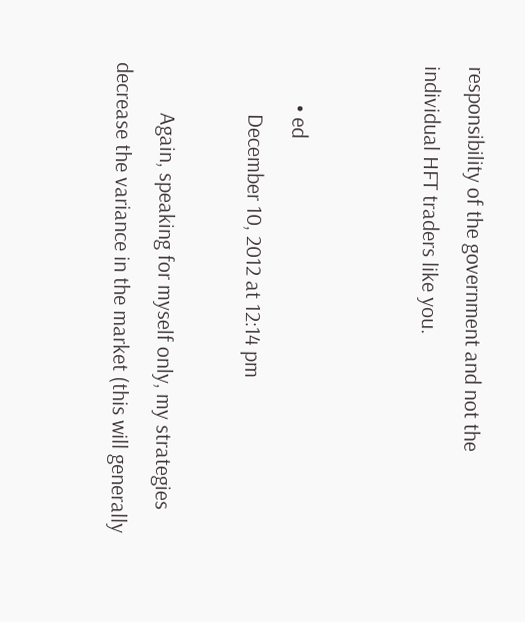responsibility of the government and not the individual HFT traders like you.


        • ed
          December 10, 2012 at 12:14 pm

          Again, speaking for myself only, my strategies decrease the variance in the market (this will generally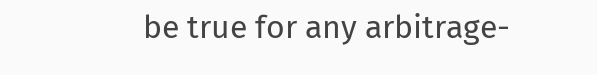be true for any arbitrage-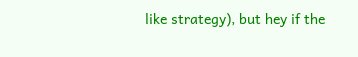like strategy), but hey if the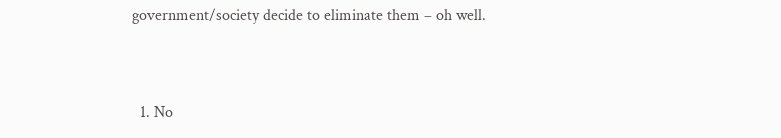government/society decide to eliminate them – oh well.


  1. No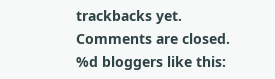trackbacks yet.
Comments are closed.
%d bloggers like this: